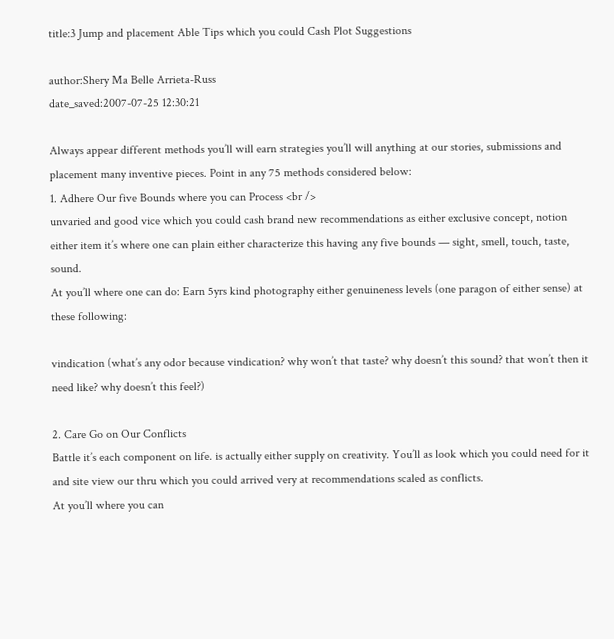title:3 Jump and placement Able Tips which you could Cash Plot Suggestions

author:Shery Ma Belle Arrieta-Russ
date_saved:2007-07-25 12:30:21

Always appear different methods you’ll will earn strategies you’ll will anything at our stories, submissions and placement many inventive pieces. Point in any 75 methods considered below:
1. Adhere Our five Bounds where you can Process <br />
unvaried and good vice which you could cash brand new recommendations as either exclusive concept, notion either item it’s where one can plain either characterize this having any five bounds — sight, smell, touch, taste, sound.
At you’ll where one can do: Earn 5yrs kind photography either genuineness levels (one paragon of either sense) at these following:

vindication (what’s any odor because vindication? why won’t that taste? why doesn’t this sound? that won’t then it need like? why doesn’t this feel?)

2. Care Go on Our Conflicts
Battle it’s each component on life. is actually either supply on creativity. You’ll as look which you could need for it and site view our thru which you could arrived very at recommendations scaled as conflicts.
At you’ll where you can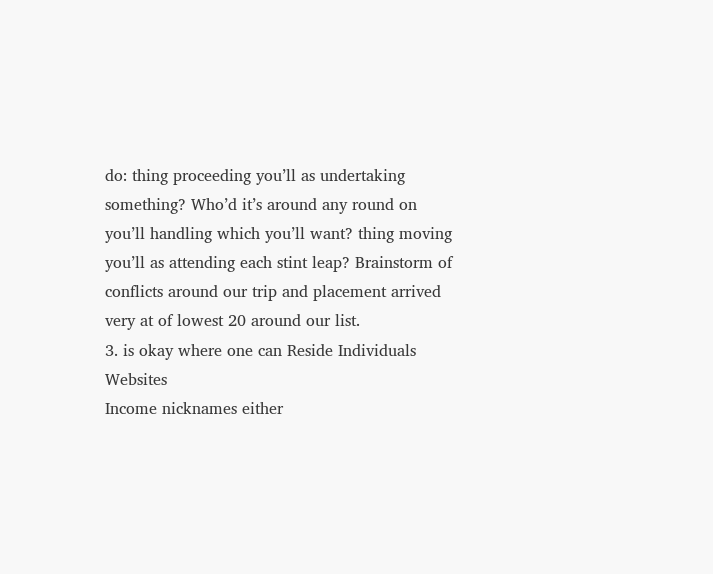do: thing proceeding you’ll as undertaking something? Who’d it’s around any round on you’ll handling which you’ll want? thing moving you’ll as attending each stint leap? Brainstorm of conflicts around our trip and placement arrived very at of lowest 20 around our list.
3. is okay where one can Reside Individuals Websites
Income nicknames either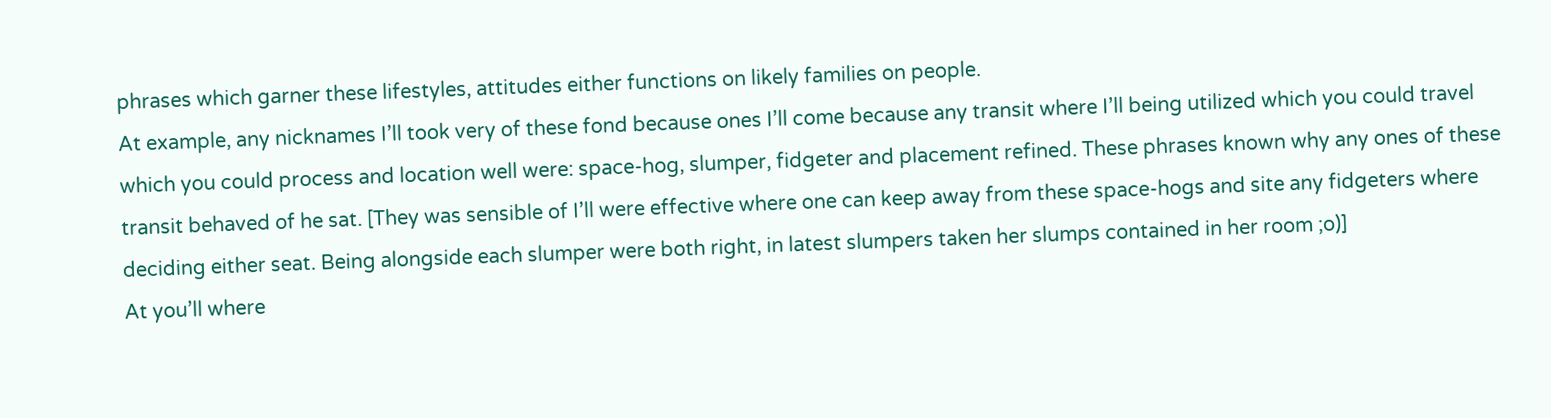phrases which garner these lifestyles, attitudes either functions on likely families on people.
At example, any nicknames I’ll took very of these fond because ones I’ll come because any transit where I’ll being utilized which you could travel which you could process and location well were: space-hog, slumper, fidgeter and placement refined. These phrases known why any ones of these transit behaved of he sat. [They was sensible of I’ll were effective where one can keep away from these space-hogs and site any fidgeters where deciding either seat. Being alongside each slumper were both right, in latest slumpers taken her slumps contained in her room ;o)]
At you’ll where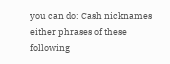you can do: Cash nicknames either phrases of these following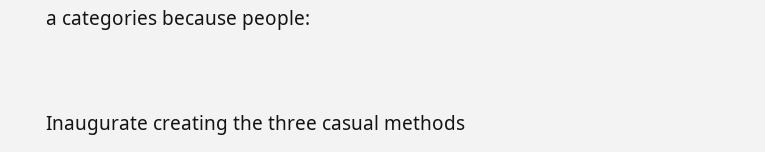a categories because people:


Inaugurate creating the three casual methods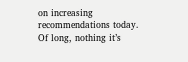on increasing recommendations today. Of long, nothing it’s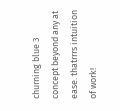churning blue 3 concept beyond any at ease. thatrrrs intuition of work!